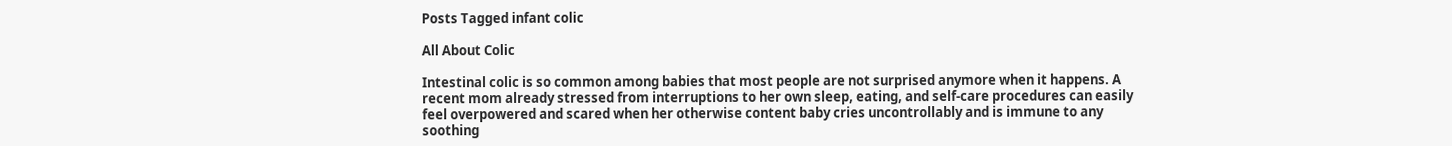Posts Tagged infant colic

All About Colic

Intestinal colic is so common among babies that most people are not surprised anymore when it happens. A recent mom already stressed from interruptions to her own sleep, eating, and self-care procedures can easily feel overpowered and scared when her otherwise content baby cries uncontrollably and is immune to any soothing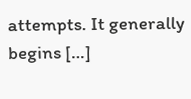attempts. It generally begins […]